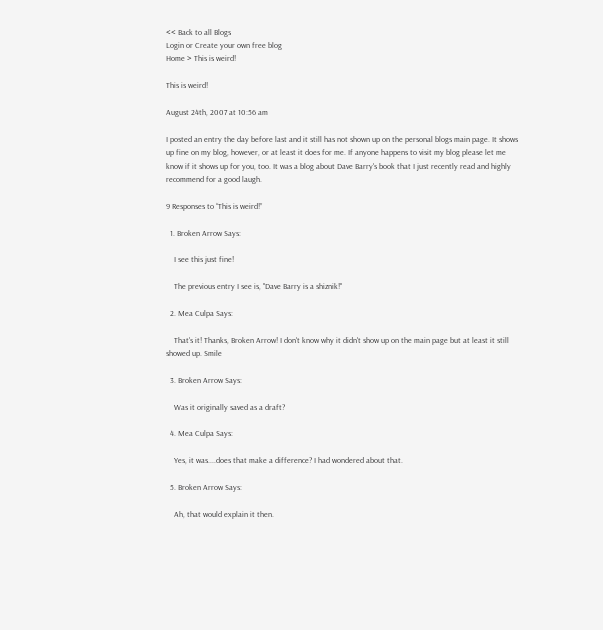<< Back to all Blogs
Login or Create your own free blog
Home > This is weird!

This is weird!

August 24th, 2007 at 10:56 am

I posted an entry the day before last and it still has not shown up on the personal blogs main page. It shows up fine on my blog, however, or at least it does for me. If anyone happens to visit my blog please let me know if it shows up for you, too. It was a blog about Dave Barry's book that I just recently read and highly recommend for a good laugh.

9 Responses to “This is weird!”

  1. Broken Arrow Says:

    I see this just fine!

    The previous entry I see is, "Dave Barry is a shiznik!"

  2. Mea Culpa Says:

    That's it! Thanks, Broken Arrow! I don't know why it didn't show up on the main page but at least it still showed up. Smile

  3. Broken Arrow Says:

    Was it originally saved as a draft?

  4. Mea Culpa Says:

    Yes, it was....does that make a difference? I had wondered about that.

  5. Broken Arrow Says:

    Ah, that would explain it then.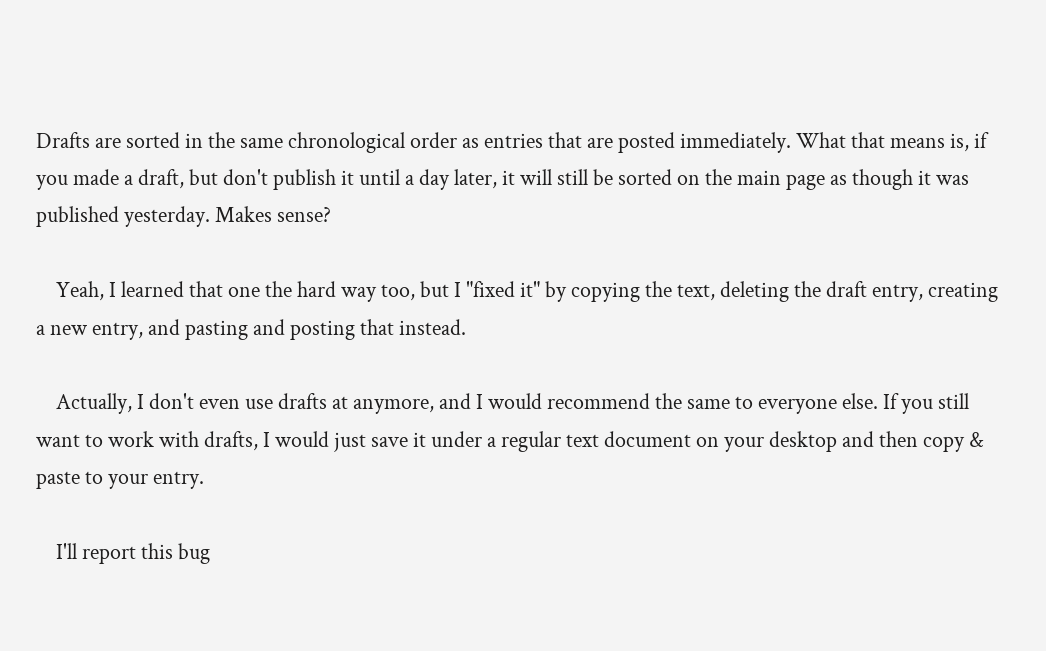Drafts are sorted in the same chronological order as entries that are posted immediately. What that means is, if you made a draft, but don't publish it until a day later, it will still be sorted on the main page as though it was published yesterday. Makes sense?

    Yeah, I learned that one the hard way too, but I "fixed it" by copying the text, deleting the draft entry, creating a new entry, and pasting and posting that instead.

    Actually, I don't even use drafts at anymore, and I would recommend the same to everyone else. If you still want to work with drafts, I would just save it under a regular text document on your desktop and then copy & paste to your entry.

    I'll report this bug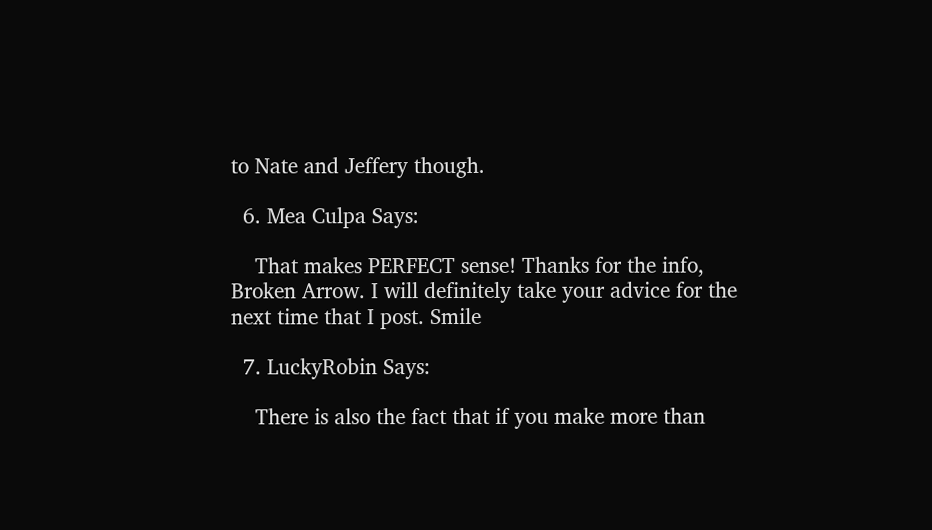to Nate and Jeffery though.

  6. Mea Culpa Says:

    That makes PERFECT sense! Thanks for the info, Broken Arrow. I will definitely take your advice for the next time that I post. Smile

  7. LuckyRobin Says:

    There is also the fact that if you make more than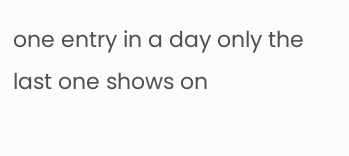one entry in a day only the last one shows on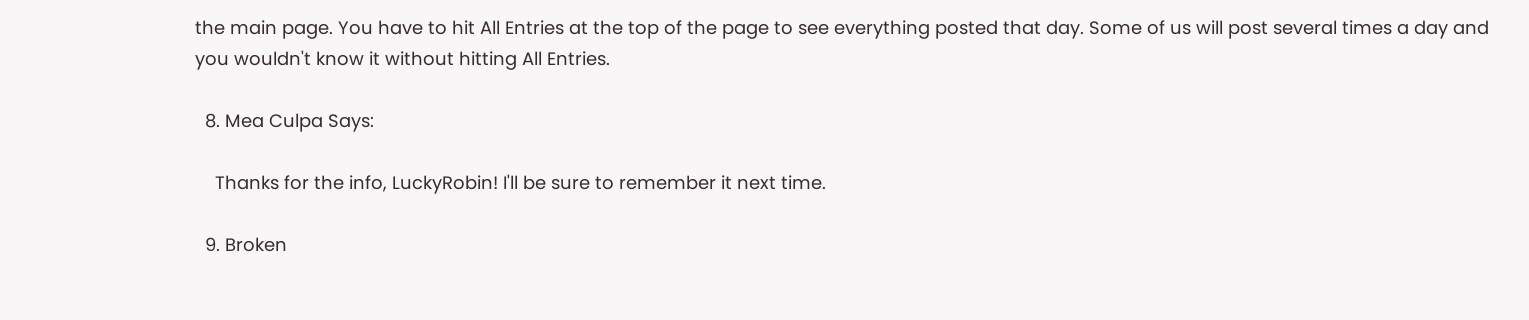the main page. You have to hit All Entries at the top of the page to see everything posted that day. Some of us will post several times a day and you wouldn't know it without hitting All Entries.

  8. Mea Culpa Says:

    Thanks for the info, LuckyRobin! I'll be sure to remember it next time.

  9. Broken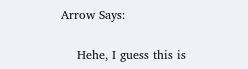Arrow Says:

    Hehe, I guess this is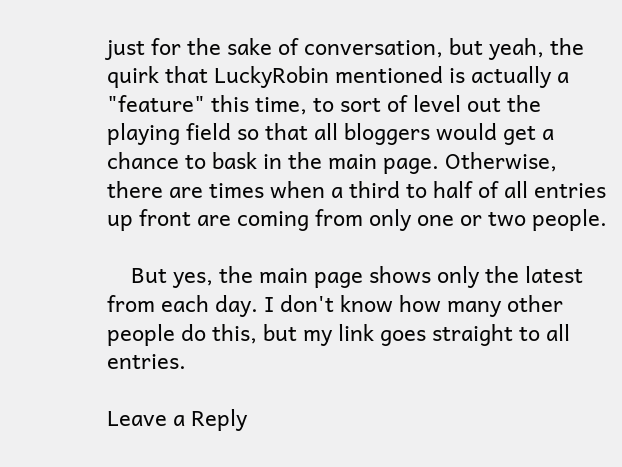just for the sake of conversation, but yeah, the quirk that LuckyRobin mentioned is actually a "feature" this time, to sort of level out the playing field so that all bloggers would get a chance to bask in the main page. Otherwise, there are times when a third to half of all entries up front are coming from only one or two people.

    But yes, the main page shows only the latest from each day. I don't know how many other people do this, but my link goes straight to all entries.

Leave a Reply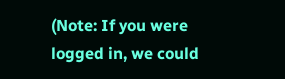(Note: If you were logged in, we could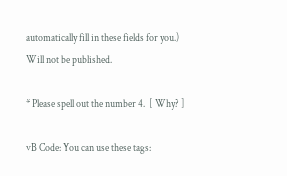automatically fill in these fields for you.)
Will not be published.

* Please spell out the number 4.  [ Why? ]

vB Code: You can use these tags: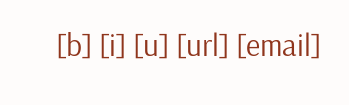[b] [i] [u] [url] [email]